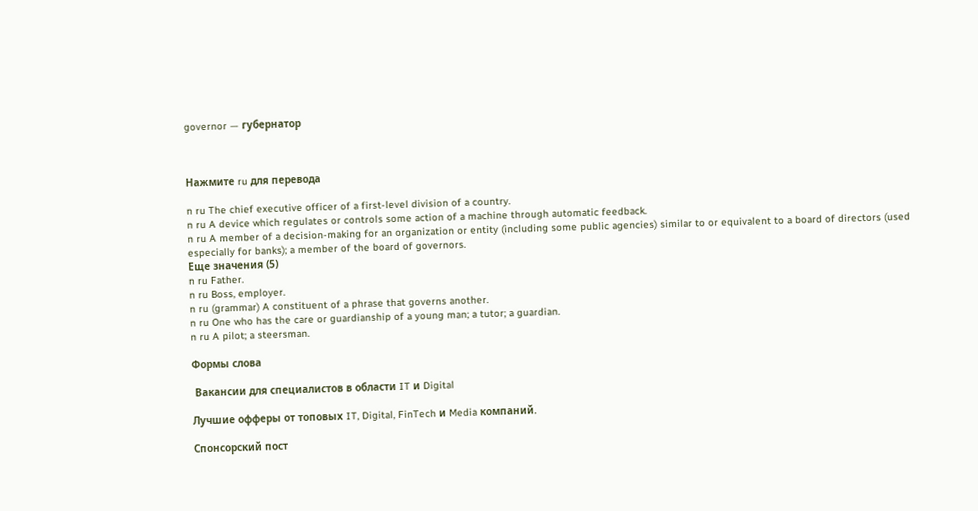governor — губернатор



Нажмите ru для перевода

n ru The chief executive officer of a first-level division of a country.
n ru A device which regulates or controls some action of a machine through automatic feedback.
n ru A member of a decision-making for an organization or entity (including some public agencies) similar to or equivalent to a board of directors (used especially for banks); a member of the board of governors.
Еще значения (5)
n ru Father.
n ru Boss, employer.
n ru (grammar) A constituent of a phrase that governs another.
n ru One who has the care or guardianship of a young man; a tutor; a guardian.
n ru A pilot; a steersman.

Формы слова

 Вакансии для специалистов в области IT и Digital

Лучшие офферы от топовых IT, Digital, FinTech и Media компаний.

Спонсорский пост